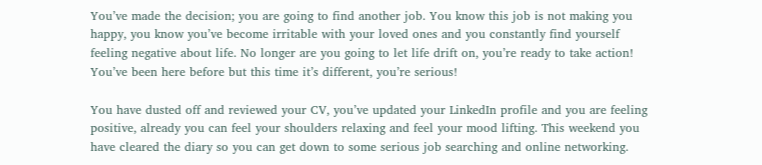You’ve made the decision; you are going to find another job. You know this job is not making you happy, you know you’ve become irritable with your loved ones and you constantly find yourself feeling negative about life. No longer are you going to let life drift on, you’re ready to take action! You’ve been here before but this time it’s different, you’re serious!

You have dusted off and reviewed your CV, you’ve updated your LinkedIn profile and you are feeling positive, already you can feel your shoulders relaxing and feel your mood lifting. This weekend you have cleared the diary so you can get down to some serious job searching and online networking.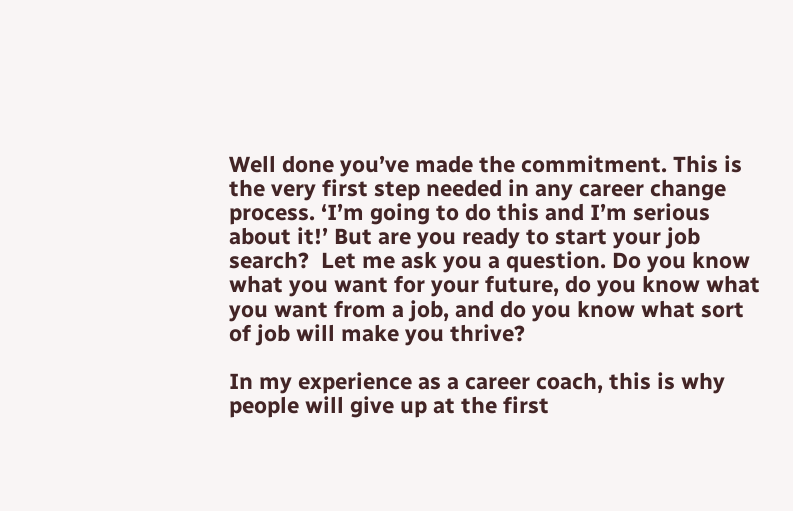Well done you’ve made the commitment. This is the very first step needed in any career change process. ‘I’m going to do this and I’m serious about it!’ But are you ready to start your job search?  Let me ask you a question. Do you know what you want for your future, do you know what you want from a job, and do you know what sort of job will make you thrive?

In my experience as a career coach, this is why people will give up at the first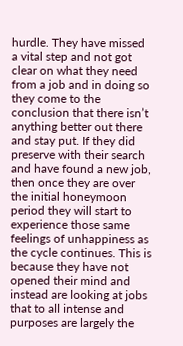hurdle. They have missed a vital step and not got clear on what they need from a job and in doing so they come to the conclusion that there isn’t anything better out there and stay put. If they did preserve with their search and have found a new job, then once they are over the initial honeymoon period they will start to experience those same feelings of unhappiness as the cycle continues. This is because they have not opened their mind and instead are looking at jobs that to all intense and purposes are largely the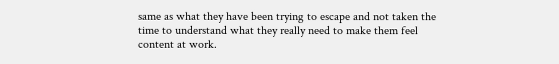same as what they have been trying to escape and not taken the time to understand what they really need to make them feel content at work.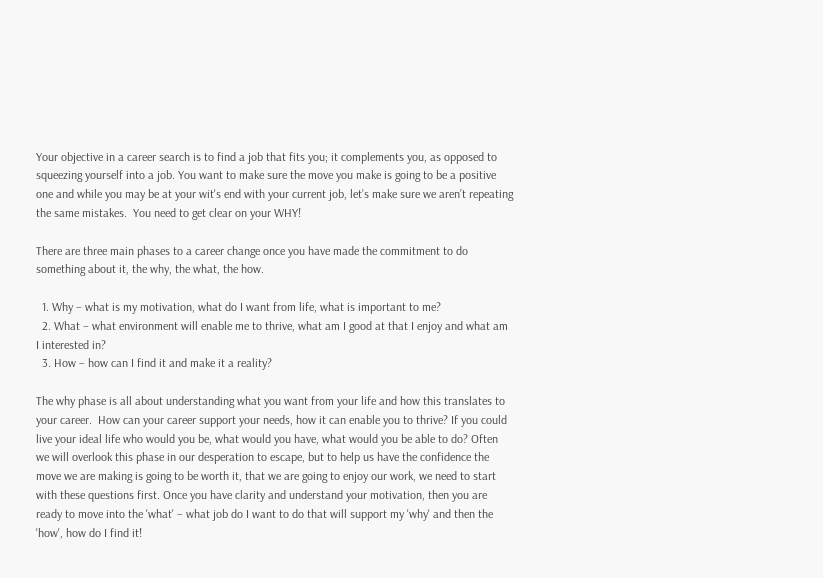Your objective in a career search is to find a job that fits you; it complements you, as opposed to squeezing yourself into a job. You want to make sure the move you make is going to be a positive one and while you may be at your wit's end with your current job, let’s make sure we aren’t repeating the same mistakes.  You need to get clear on your WHY!

There are three main phases to a career change once you have made the commitment to do something about it, the why, the what, the how.

  1. Why – what is my motivation, what do I want from life, what is important to me?
  2. What – what environment will enable me to thrive, what am I good at that I enjoy and what am I interested in?
  3. How – how can I find it and make it a reality?

The why phase is all about understanding what you want from your life and how this translates to your career.  How can your career support your needs, how it can enable you to thrive? If you could live your ideal life who would you be, what would you have, what would you be able to do? Often we will overlook this phase in our desperation to escape, but to help us have the confidence the move we are making is going to be worth it, that we are going to enjoy our work, we need to start with these questions first. Once you have clarity and understand your motivation, then you are ready to move into the 'what' – what job do I want to do that will support my 'why' and then the 'how', how do I find it!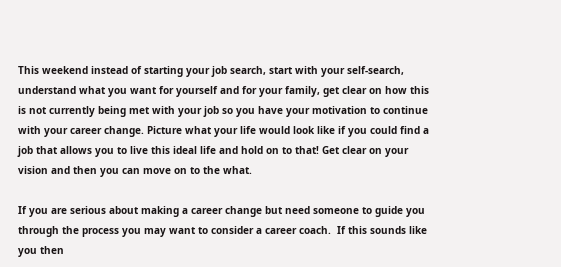This weekend instead of starting your job search, start with your self-search, understand what you want for yourself and for your family, get clear on how this is not currently being met with your job so you have your motivation to continue with your career change. Picture what your life would look like if you could find a job that allows you to live this ideal life and hold on to that! Get clear on your vision and then you can move on to the what.

If you are serious about making a career change but need someone to guide you through the process you may want to consider a career coach.  If this sounds like you then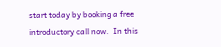start today by booking a free introductory call now.  In this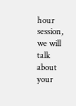hour session, we will talk about your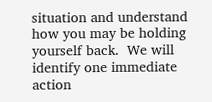situation and understand how you may be holding yourself back.  We will identify one immediate action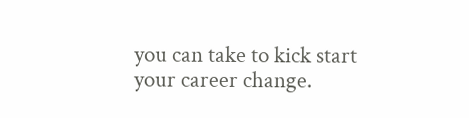you can take to kick start your career change.